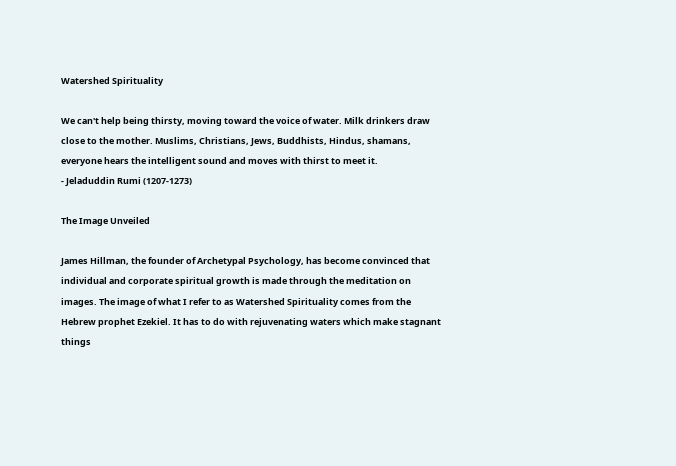Watershed Spirituality

We can't help being thirsty, moving toward the voice of water. Milk drinkers draw close to the mother. Muslims, Christians, Jews, Buddhists, Hindus, shamans, everyone hears the intelligent sound and moves with thirst to meet it.
- Jeladuddin Rumi (1207-1273)

The Image Unveiled

James Hillman, the founder of Archetypal Psychology, has become convinced that individual and corporate spiritual growth is made through the meditation on images. The image of what I refer to as Watershed Spirituality comes from the Hebrew prophet Ezekiel. It has to do with rejuvenating waters which make stagnant things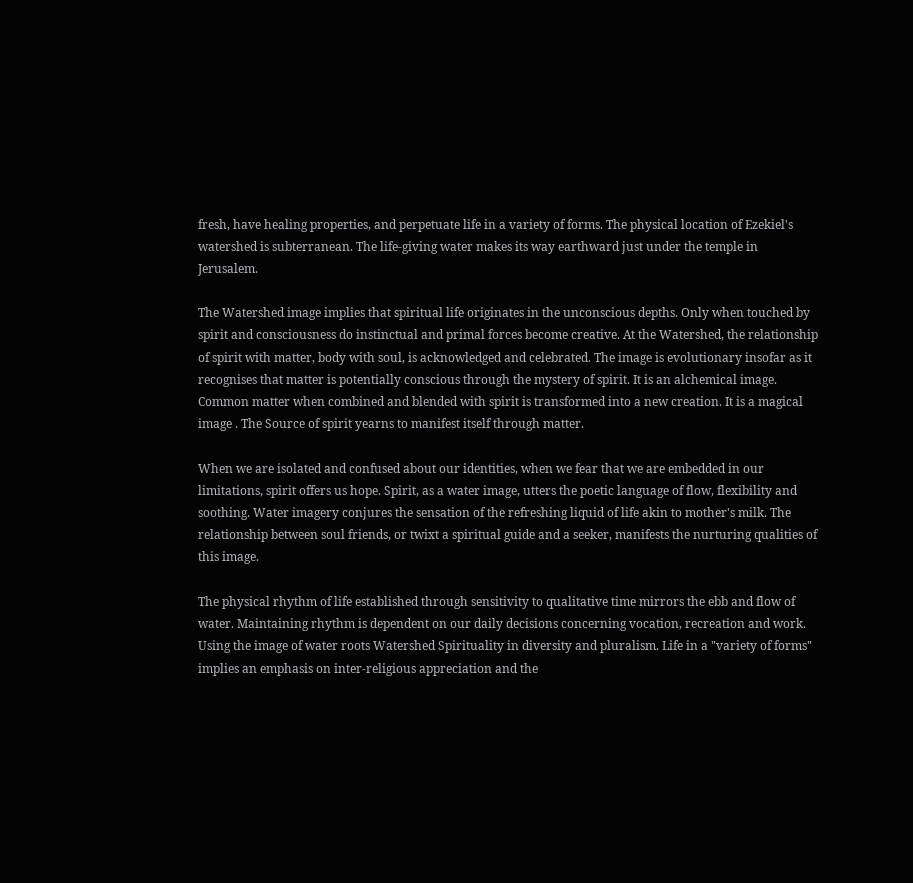fresh, have healing properties, and perpetuate life in a variety of forms. The physical location of Ezekiel's watershed is subterranean. The life-giving water makes its way earthward just under the temple in Jerusalem.

The Watershed image implies that spiritual life originates in the unconscious depths. Only when touched by spirit and consciousness do instinctual and primal forces become creative. At the Watershed, the relationship of spirit with matter, body with soul, is acknowledged and celebrated. The image is evolutionary insofar as it recognises that matter is potentially conscious through the mystery of spirit. It is an alchemical image. Common matter when combined and blended with spirit is transformed into a new creation. It is a magical image . The Source of spirit yearns to manifest itself through matter.

When we are isolated and confused about our identities, when we fear that we are embedded in our limitations, spirit offers us hope. Spirit, as a water image, utters the poetic language of flow, flexibility and soothing. Water imagery conjures the sensation of the refreshing liquid of life akin to mother's milk. The relationship between soul friends, or twixt a spiritual guide and a seeker, manifests the nurturing qualities of this image.

The physical rhythm of life established through sensitivity to qualitative time mirrors the ebb and flow of water. Maintaining rhythm is dependent on our daily decisions concerning vocation, recreation and work. Using the image of water roots Watershed Spirituality in diversity and pluralism. Life in a "variety of forms" implies an emphasis on inter-religious appreciation and the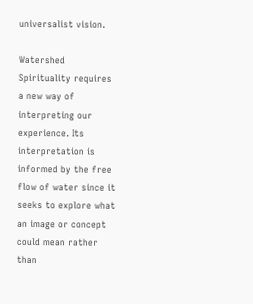universalist vision.

Watershed Spirituality requires a new way of interpreting our experience. Its interpretation is informed by the free flow of water since it seeks to explore what an image or concept could mean rather than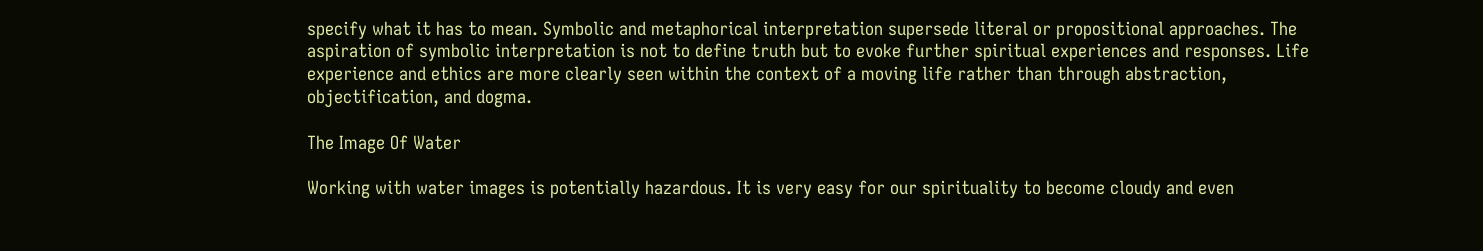specify what it has to mean. Symbolic and metaphorical interpretation supersede literal or propositional approaches. The aspiration of symbolic interpretation is not to define truth but to evoke further spiritual experiences and responses. Life experience and ethics are more clearly seen within the context of a moving life rather than through abstraction, objectification, and dogma.

The Image Of Water

Working with water images is potentially hazardous. It is very easy for our spirituality to become cloudy and even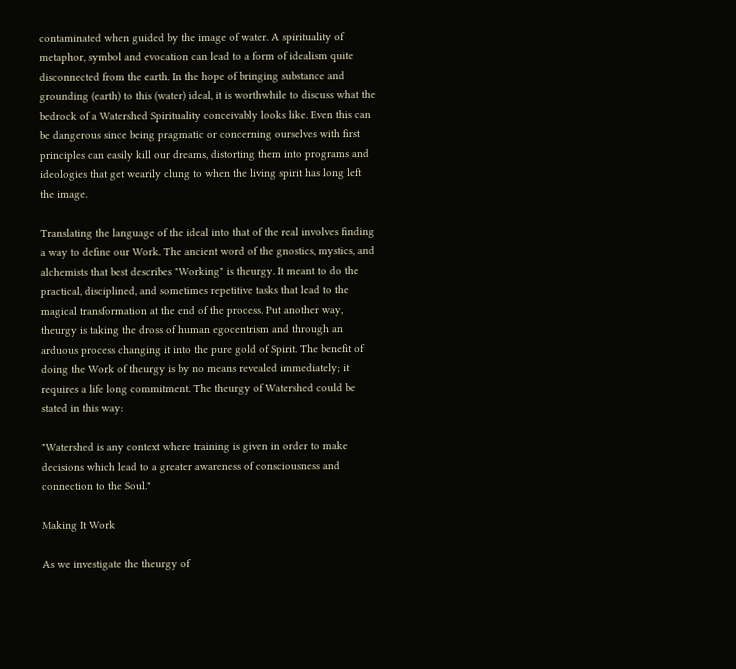contaminated when guided by the image of water. A spirituality of metaphor, symbol and evocation can lead to a form of idealism quite disconnected from the earth. In the hope of bringing substance and grounding (earth) to this (water) ideal, it is worthwhile to discuss what the bedrock of a Watershed Spirituality conceivably looks like. Even this can be dangerous since being pragmatic or concerning ourselves with first principles can easily kill our dreams, distorting them into programs and ideologies that get wearily clung to when the living spirit has long left the image.

Translating the language of the ideal into that of the real involves finding a way to define our Work. The ancient word of the gnostics, mystics, and alchemists that best describes "Working" is theurgy. It meant to do the practical, disciplined, and sometimes repetitive tasks that lead to the magical transformation at the end of the process. Put another way, theurgy is taking the dross of human egocentrism and through an arduous process changing it into the pure gold of Spirit. The benefit of doing the Work of theurgy is by no means revealed immediately; it requires a life long commitment. The theurgy of Watershed could be stated in this way:

"Watershed is any context where training is given in order to make decisions which lead to a greater awareness of consciousness and connection to the Soul."

Making It Work

As we investigate the theurgy of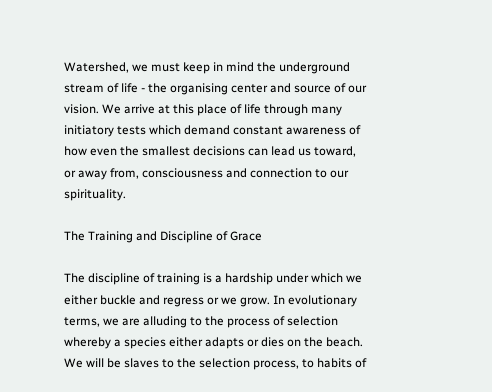Watershed, we must keep in mind the underground stream of life - the organising center and source of our vision. We arrive at this place of life through many initiatory tests which demand constant awareness of how even the smallest decisions can lead us toward, or away from, consciousness and connection to our spirituality.

The Training and Discipline of Grace

The discipline of training is a hardship under which we either buckle and regress or we grow. In evolutionary terms, we are alluding to the process of selection whereby a species either adapts or dies on the beach. We will be slaves to the selection process, to habits of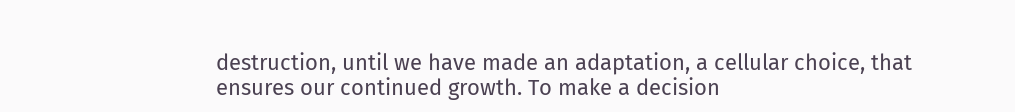destruction, until we have made an adaptation, a cellular choice, that ensures our continued growth. To make a decision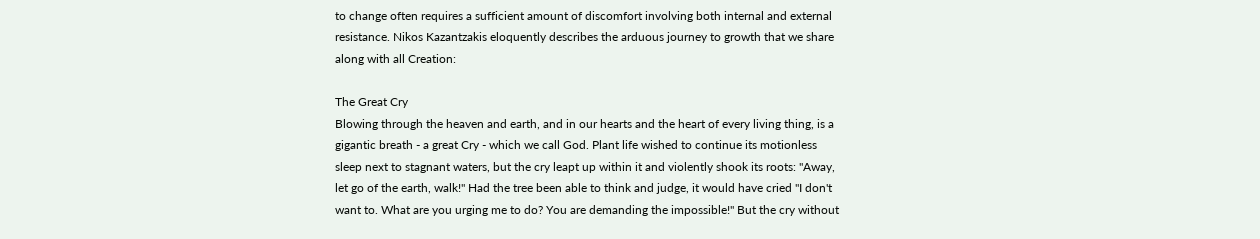to change often requires a sufficient amount of discomfort involving both internal and external resistance. Nikos Kazantzakis eloquently describes the arduous journey to growth that we share along with all Creation:

The Great Cry
Blowing through the heaven and earth, and in our hearts and the heart of every living thing, is a gigantic breath - a great Cry - which we call God. Plant life wished to continue its motionless sleep next to stagnant waters, but the cry leapt up within it and violently shook its roots: "Away, let go of the earth, walk!" Had the tree been able to think and judge, it would have cried "I don't want to. What are you urging me to do? You are demanding the impossible!" But the cry without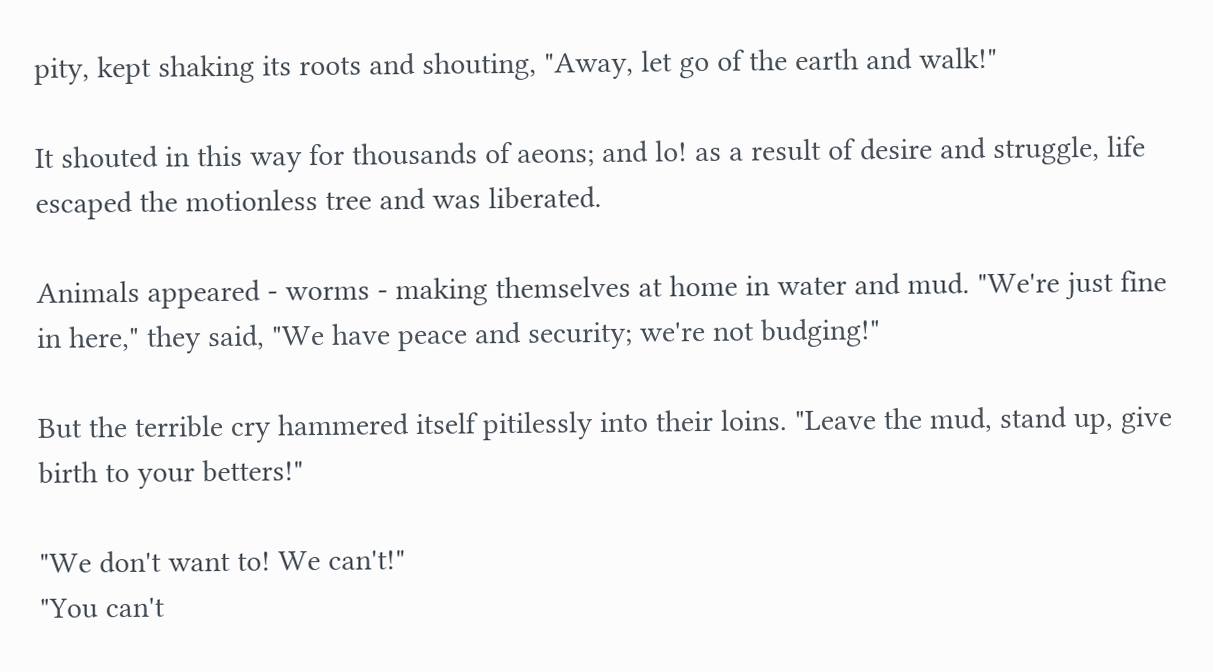pity, kept shaking its roots and shouting, "Away, let go of the earth and walk!"

It shouted in this way for thousands of aeons; and lo! as a result of desire and struggle, life escaped the motionless tree and was liberated.

Animals appeared - worms - making themselves at home in water and mud. "We're just fine in here," they said, "We have peace and security; we're not budging!"

But the terrible cry hammered itself pitilessly into their loins. "Leave the mud, stand up, give birth to your betters!"

"We don't want to! We can't!"
"You can't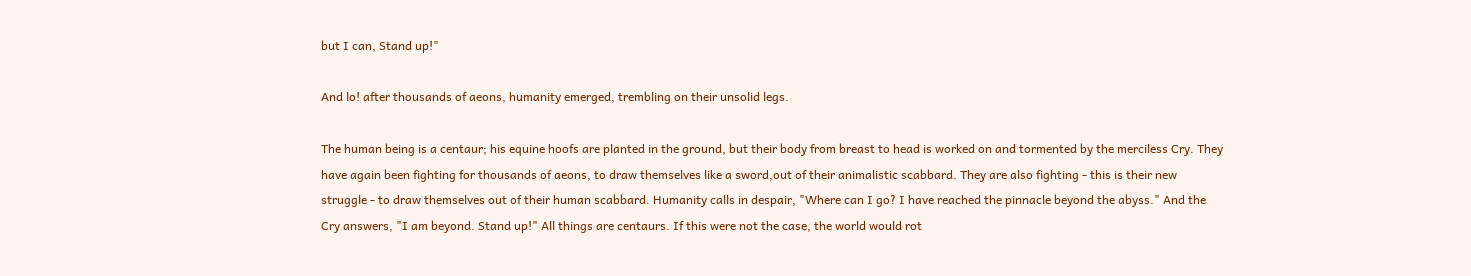but I can, Stand up!"

And lo! after thousands of aeons, humanity emerged, trembling on their unsolid legs.

The human being is a centaur; his equine hoofs are planted in the ground, but their body from breast to head is worked on and tormented by the merciless Cry. They have again been fighting for thousands of aeons, to draw themselves like a sword,out of their animalistic scabbard. They are also fighting - this is their new struggle - to draw themselves out of their human scabbard. Humanity calls in despair, "Where can I go? I have reached the pinnacle beyond the abyss." And the Cry answers, "I am beyond. Stand up!" All things are centaurs. If this were not the case, the world would rot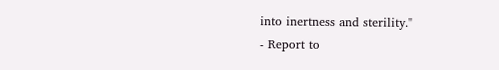into inertness and sterility."
- Report to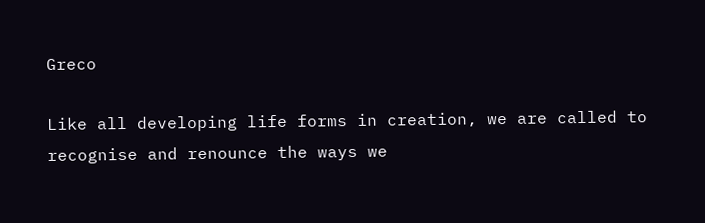Greco

Like all developing life forms in creation, we are called to recognise and renounce the ways we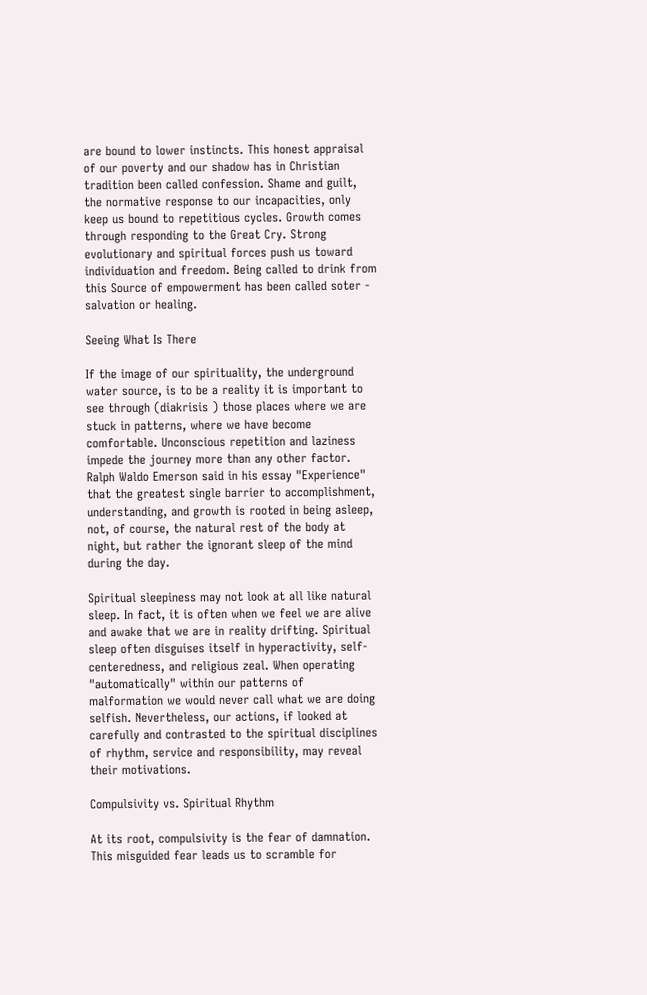are bound to lower instincts. This honest appraisal of our poverty and our shadow has in Christian tradition been called confession. Shame and guilt, the normative response to our incapacities, only keep us bound to repetitious cycles. Growth comes through responding to the Great Cry. Strong evolutionary and spiritual forces push us toward individuation and freedom. Being called to drink from this Source of empowerment has been called soter - salvation or healing.

Seeing What Is There

If the image of our spirituality, the underground water source, is to be a reality it is important to see through (diakrisis ) those places where we are stuck in patterns, where we have become comfortable. Unconscious repetition and laziness impede the journey more than any other factor. Ralph Waldo Emerson said in his essay "Experience" that the greatest single barrier to accomplishment, understanding, and growth is rooted in being asleep, not, of course, the natural rest of the body at night, but rather the ignorant sleep of the mind during the day.

Spiritual sleepiness may not look at all like natural sleep. In fact, it is often when we feel we are alive and awake that we are in reality drifting. Spiritual sleep often disguises itself in hyperactivity, self-centeredness, and religious zeal. When operating "automatically" within our patterns of malformation we would never call what we are doing selfish. Nevertheless, our actions, if looked at carefully and contrasted to the spiritual disciplines of rhythm, service and responsibility, may reveal their motivations.

Compulsivity vs. Spiritual Rhythm

At its root, compulsivity is the fear of damnation. This misguided fear leads us to scramble for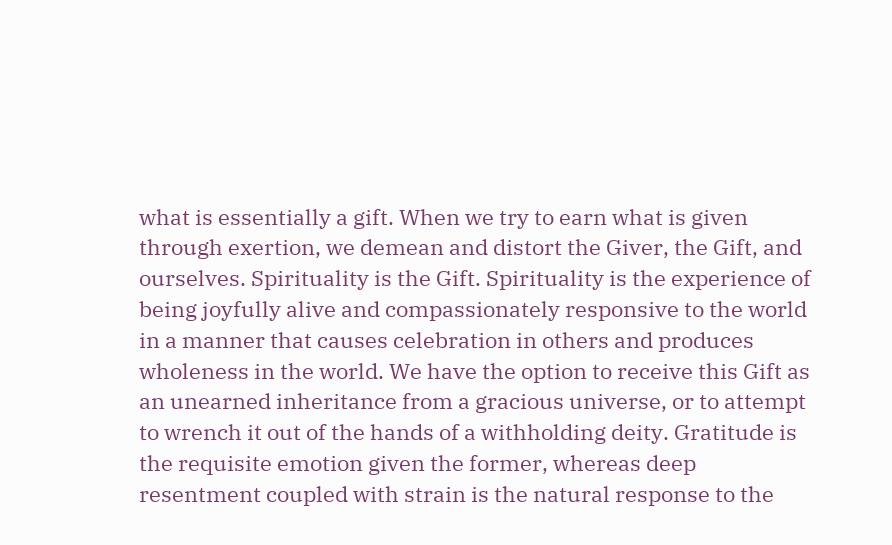what is essentially a gift. When we try to earn what is given through exertion, we demean and distort the Giver, the Gift, and ourselves. Spirituality is the Gift. Spirituality is the experience of being joyfully alive and compassionately responsive to the world in a manner that causes celebration in others and produces wholeness in the world. We have the option to receive this Gift as an unearned inheritance from a gracious universe, or to attempt to wrench it out of the hands of a withholding deity. Gratitude is the requisite emotion given the former, whereas deep resentment coupled with strain is the natural response to the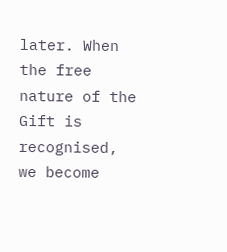later. When the free nature of the Gift is recognised, we become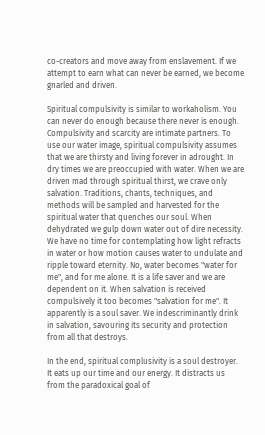co-creators and move away from enslavement. If we attempt to earn what can never be earned, we become gnarled and driven.

Spiritual compulsivity is similar to workaholism. You can never do enough because there never is enough. Compulsivity and scarcity are intimate partners. To use our water image, spiritual compulsivity assumes that we are thirsty and living forever in adrought. In dry times we are preoccupied with water. When we are driven mad through spiritual thirst, we crave only salvation. Traditions, chants, techniques, and methods will be sampled and harvested for the spiritual water that quenches our soul. When dehydrated we gulp down water out of dire necessity. We have no time for contemplating how light refracts in water or how motion causes water to undulate and ripple toward eternity. No, water becomes "water for me", and for me alone. It is a life saver and we are dependent on it. When salvation is received compulsively it too becomes "salvation for me". It apparently is a soul saver. We indescriminantly drink in salvation, savouring its security and protection from all that destroys.

In the end, spiritual complusivity is a soul destroyer. It eats up our time and our energy. It distracts us from the paradoxical goal of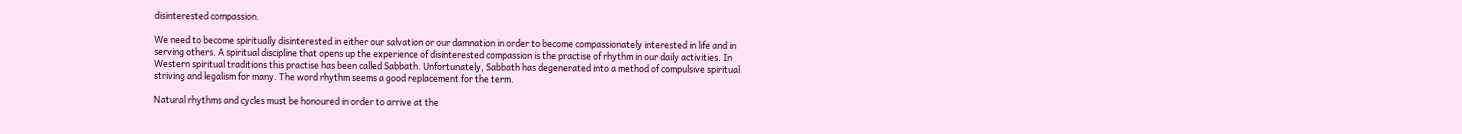disinterested compassion.

We need to become spiritually disinterested in either our salvation or our damnation in order to become compassionately interested in life and in serving others. A spiritual discipline that opens up the experience of disinterested compassion is the practise of rhythm in our daily activities. In Western spiritual traditions this practise has been called Sabbath. Unfortunately, Sabbath has degenerated into a method of compulsive spiritual striving and legalism for many. The word rhythm seems a good replacement for the term.

Natural rhythms and cycles must be honoured in order to arrive at the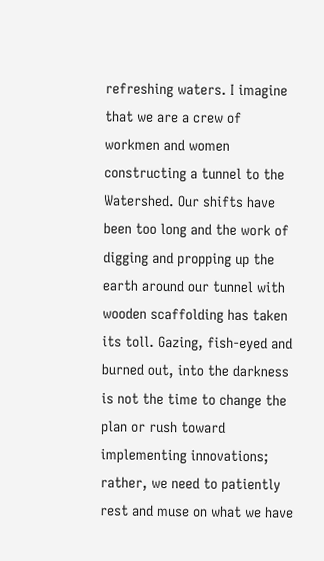refreshing waters. I imagine that we are a crew of workmen and women constructing a tunnel to the Watershed. Our shifts have been too long and the work of digging and propping up the earth around our tunnel with wooden scaffolding has taken its toll. Gazing, fish-eyed and burned out, into the darkness is not the time to change the plan or rush toward implementing innovations; rather, we need to patiently rest and muse on what we have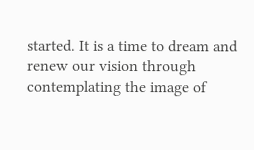started. It is a time to dream and renew our vision through contemplating the image of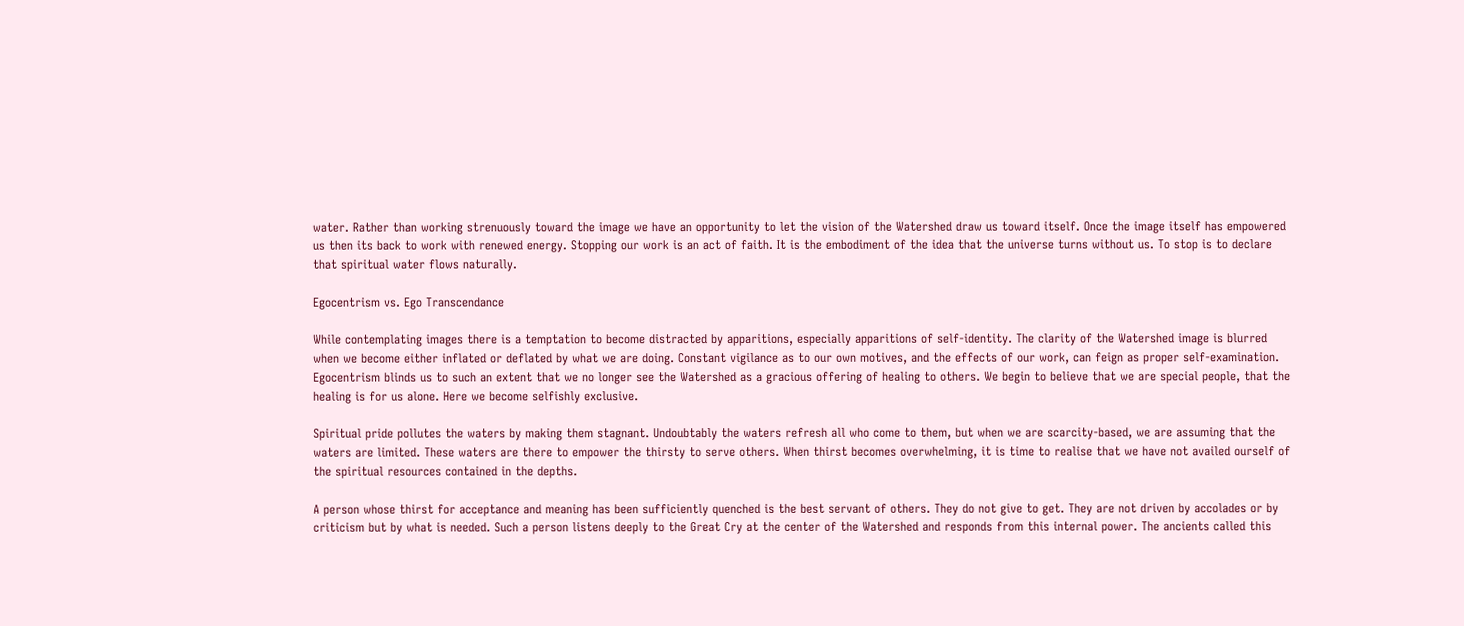water. Rather than working strenuously toward the image we have an opportunity to let the vision of the Watershed draw us toward itself. Once the image itself has empowered us then its back to work with renewed energy. Stopping our work is an act of faith. It is the embodiment of the idea that the universe turns without us. To stop is to declare that spiritual water flows naturally.

Egocentrism vs. Ego Transcendance

While contemplating images there is a temptation to become distracted by apparitions, especially apparitions of self-identity. The clarity of the Watershed image is blurred when we become either inflated or deflated by what we are doing. Constant vigilance as to our own motives, and the effects of our work, can feign as proper self-examination. Egocentrism blinds us to such an extent that we no longer see the Watershed as a gracious offering of healing to others. We begin to believe that we are special people, that the healing is for us alone. Here we become selfishly exclusive.

Spiritual pride pollutes the waters by making them stagnant. Undoubtably the waters refresh all who come to them, but when we are scarcity-based, we are assuming that the waters are limited. These waters are there to empower the thirsty to serve others. When thirst becomes overwhelming, it is time to realise that we have not availed ourself of the spiritual resources contained in the depths.

A person whose thirst for acceptance and meaning has been sufficiently quenched is the best servant of others. They do not give to get. They are not driven by accolades or by criticism but by what is needed. Such a person listens deeply to the Great Cry at the center of the Watershed and responds from this internal power. The ancients called this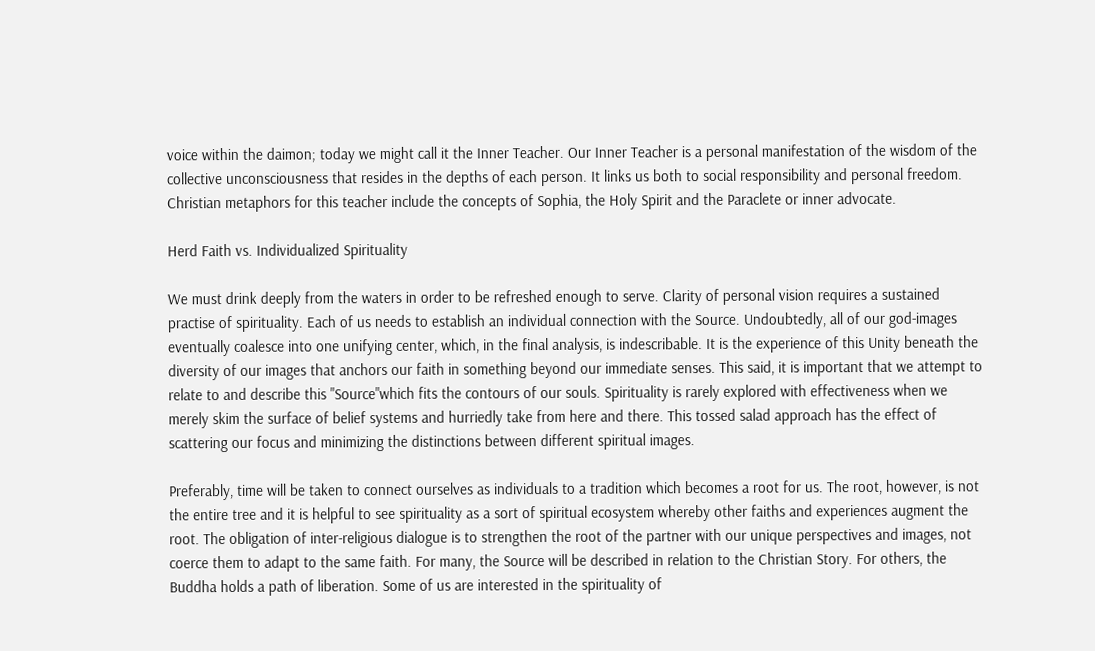voice within the daimon; today we might call it the Inner Teacher. Our Inner Teacher is a personal manifestation of the wisdom of the collective unconsciousness that resides in the depths of each person. It links us both to social responsibility and personal freedom. Christian metaphors for this teacher include the concepts of Sophia, the Holy Spirit and the Paraclete or inner advocate.

Herd Faith vs. Individualized Spirituality

We must drink deeply from the waters in order to be refreshed enough to serve. Clarity of personal vision requires a sustained practise of spirituality. Each of us needs to establish an individual connection with the Source. Undoubtedly, all of our god-images eventually coalesce into one unifying center, which, in the final analysis, is indescribable. It is the experience of this Unity beneath the diversity of our images that anchors our faith in something beyond our immediate senses. This said, it is important that we attempt to relate to and describe this "Source"which fits the contours of our souls. Spirituality is rarely explored with effectiveness when we merely skim the surface of belief systems and hurriedly take from here and there. This tossed salad approach has the effect of scattering our focus and minimizing the distinctions between different spiritual images.

Preferably, time will be taken to connect ourselves as individuals to a tradition which becomes a root for us. The root, however, is not the entire tree and it is helpful to see spirituality as a sort of spiritual ecosystem whereby other faiths and experiences augment the root. The obligation of inter-religious dialogue is to strengthen the root of the partner with our unique perspectives and images, not coerce them to adapt to the same faith. For many, the Source will be described in relation to the Christian Story. For others, the Buddha holds a path of liberation. Some of us are interested in the spirituality of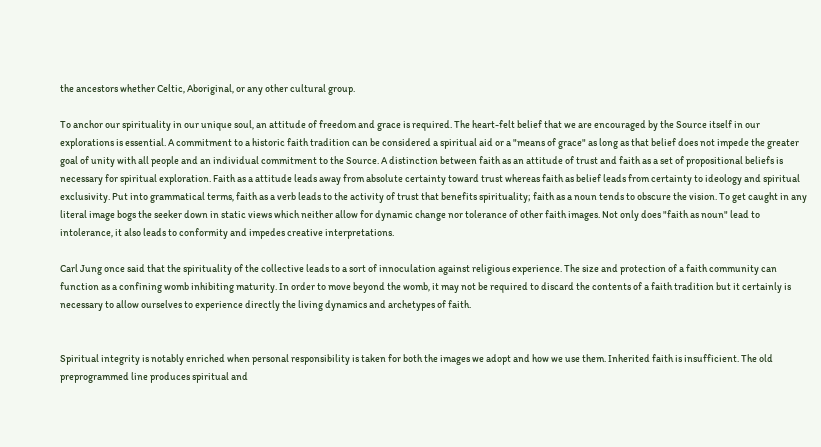the ancestors whether Celtic, Aboriginal, or any other cultural group.

To anchor our spirituality in our unique soul, an attitude of freedom and grace is required. The heart-felt belief that we are encouraged by the Source itself in our explorations is essential. A commitment to a historic faith tradition can be considered a spiritual aid or a "means of grace" as long as that belief does not impede the greater goal of unity with all people and an individual commitment to the Source. A distinction between faith as an attitude of trust and faith as a set of propositional beliefs is necessary for spiritual exploration. Faith as a attitude leads away from absolute certainty toward trust whereas faith as belief leads from certainty to ideology and spiritual exclusivity. Put into grammatical terms, faith as a verb leads to the activity of trust that benefits spirituality; faith as a noun tends to obscure the vision. To get caught in any literal image bogs the seeker down in static views which neither allow for dynamic change nor tolerance of other faith images. Not only does "faith as noun" lead to intolerance, it also leads to conformity and impedes creative interpretations.

Carl Jung once said that the spirituality of the collective leads to a sort of innoculation against religious experience. The size and protection of a faith community can function as a confining womb inhibiting maturity. In order to move beyond the womb, it may not be required to discard the contents of a faith tradition but it certainly is necessary to allow ourselves to experience directly the living dynamics and archetypes of faith.


Spiritual integrity is notably enriched when personal responsibility is taken for both the images we adopt and how we use them. Inherited faith is insufficient. The old preprogrammed line produces spiritual and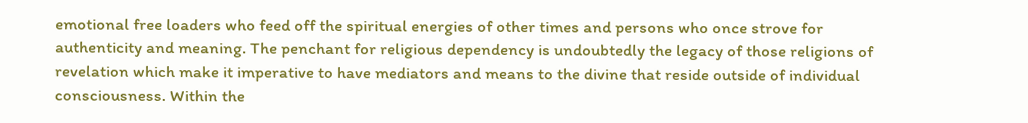emotional free loaders who feed off the spiritual energies of other times and persons who once strove for authenticity and meaning. The penchant for religious dependency is undoubtedly the legacy of those religions of revelation which make it imperative to have mediators and means to the divine that reside outside of individual consciousness. Within the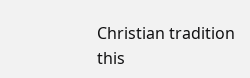Christian tradition this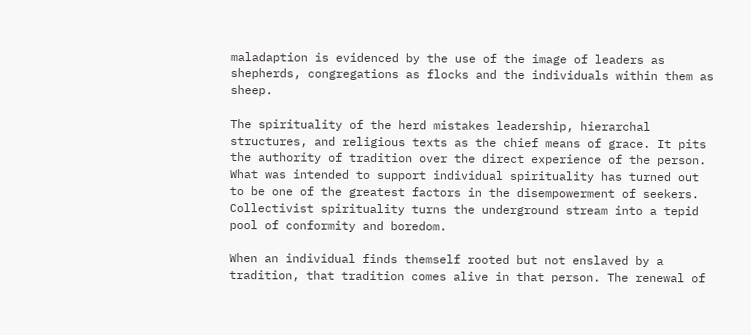maladaption is evidenced by the use of the image of leaders as shepherds, congregations as flocks and the individuals within them as sheep.

The spirituality of the herd mistakes leadership, hierarchal structures, and religious texts as the chief means of grace. It pits the authority of tradition over the direct experience of the person. What was intended to support individual spirituality has turned out to be one of the greatest factors in the disempowerment of seekers. Collectivist spirituality turns the underground stream into a tepid pool of conformity and boredom.

When an individual finds themself rooted but not enslaved by a tradition, that tradition comes alive in that person. The renewal of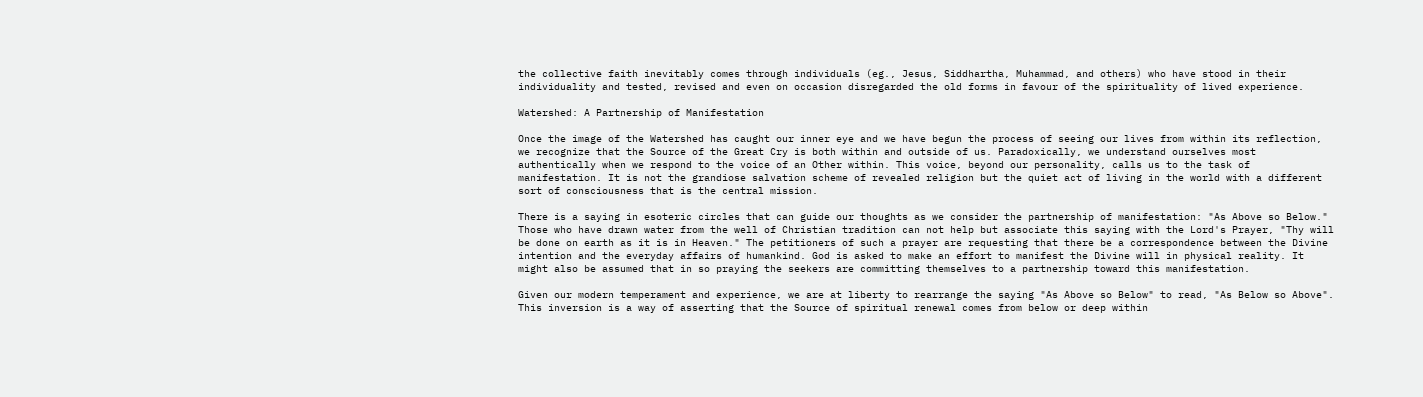the collective faith inevitably comes through individuals (eg., Jesus, Siddhartha, Muhammad, and others) who have stood in their individuality and tested, revised and even on occasion disregarded the old forms in favour of the spirituality of lived experience.

Watershed: A Partnership of Manifestation

Once the image of the Watershed has caught our inner eye and we have begun the process of seeing our lives from within its reflection, we recognize that the Source of the Great Cry is both within and outside of us. Paradoxically, we understand ourselves most authentically when we respond to the voice of an Other within. This voice, beyond our personality, calls us to the task of manifestation. It is not the grandiose salvation scheme of revealed religion but the quiet act of living in the world with a different sort of consciousness that is the central mission.

There is a saying in esoteric circles that can guide our thoughts as we consider the partnership of manifestation: "As Above so Below." Those who have drawn water from the well of Christian tradition can not help but associate this saying with the Lord's Prayer, "Thy will be done on earth as it is in Heaven." The petitioners of such a prayer are requesting that there be a correspondence between the Divine intention and the everyday affairs of humankind. God is asked to make an effort to manifest the Divine will in physical reality. It might also be assumed that in so praying the seekers are committing themselves to a partnership toward this manifestation.

Given our modern temperament and experience, we are at liberty to rearrange the saying "As Above so Below" to read, "As Below so Above". This inversion is a way of asserting that the Source of spiritual renewal comes from below or deep within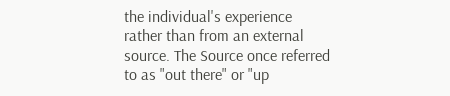the individual's experience rather than from an external source. The Source once referred to as "out there" or "up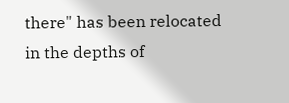there" has been relocated in the depths of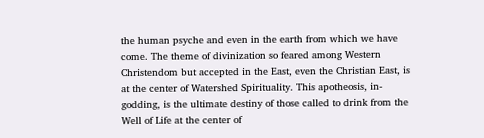the human psyche and even in the earth from which we have come. The theme of divinization so feared among Western Christendom but accepted in the East, even the Christian East, is at the center of Watershed Spirituality. This apotheosis, in-godding, is the ultimate destiny of those called to drink from the Well of Life at the center of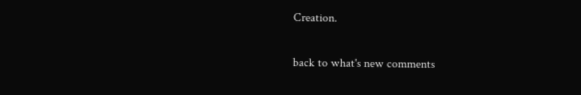Creation.

back to what's new comments